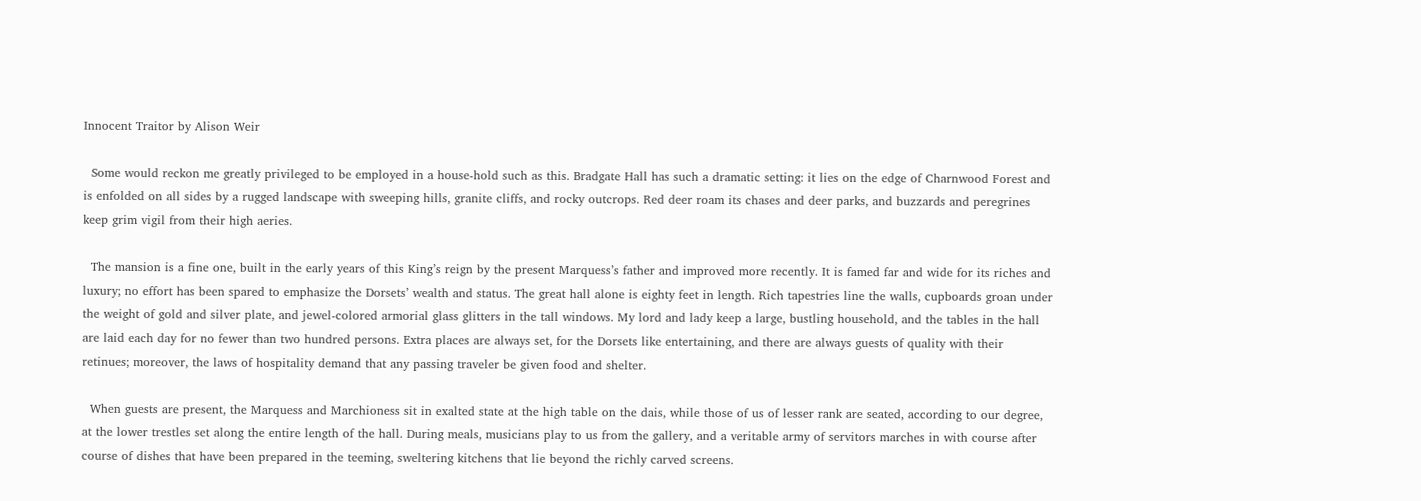Innocent Traitor by Alison Weir

  Some would reckon me greatly privileged to be employed in a house-hold such as this. Bradgate Hall has such a dramatic setting: it lies on the edge of Charnwood Forest and is enfolded on all sides by a rugged landscape with sweeping hills, granite cliffs, and rocky outcrops. Red deer roam its chases and deer parks, and buzzards and peregrines keep grim vigil from their high aeries.

  The mansion is a fine one, built in the early years of this King’s reign by the present Marquess’s father and improved more recently. It is famed far and wide for its riches and luxury; no effort has been spared to emphasize the Dorsets’ wealth and status. The great hall alone is eighty feet in length. Rich tapestries line the walls, cupboards groan under the weight of gold and silver plate, and jewel-colored armorial glass glitters in the tall windows. My lord and lady keep a large, bustling household, and the tables in the hall are laid each day for no fewer than two hundred persons. Extra places are always set, for the Dorsets like entertaining, and there are always guests of quality with their retinues; moreover, the laws of hospitality demand that any passing traveler be given food and shelter.

  When guests are present, the Marquess and Marchioness sit in exalted state at the high table on the dais, while those of us of lesser rank are seated, according to our degree, at the lower trestles set along the entire length of the hall. During meals, musicians play to us from the gallery, and a veritable army of servitors marches in with course after course of dishes that have been prepared in the teeming, sweltering kitchens that lie beyond the richly carved screens.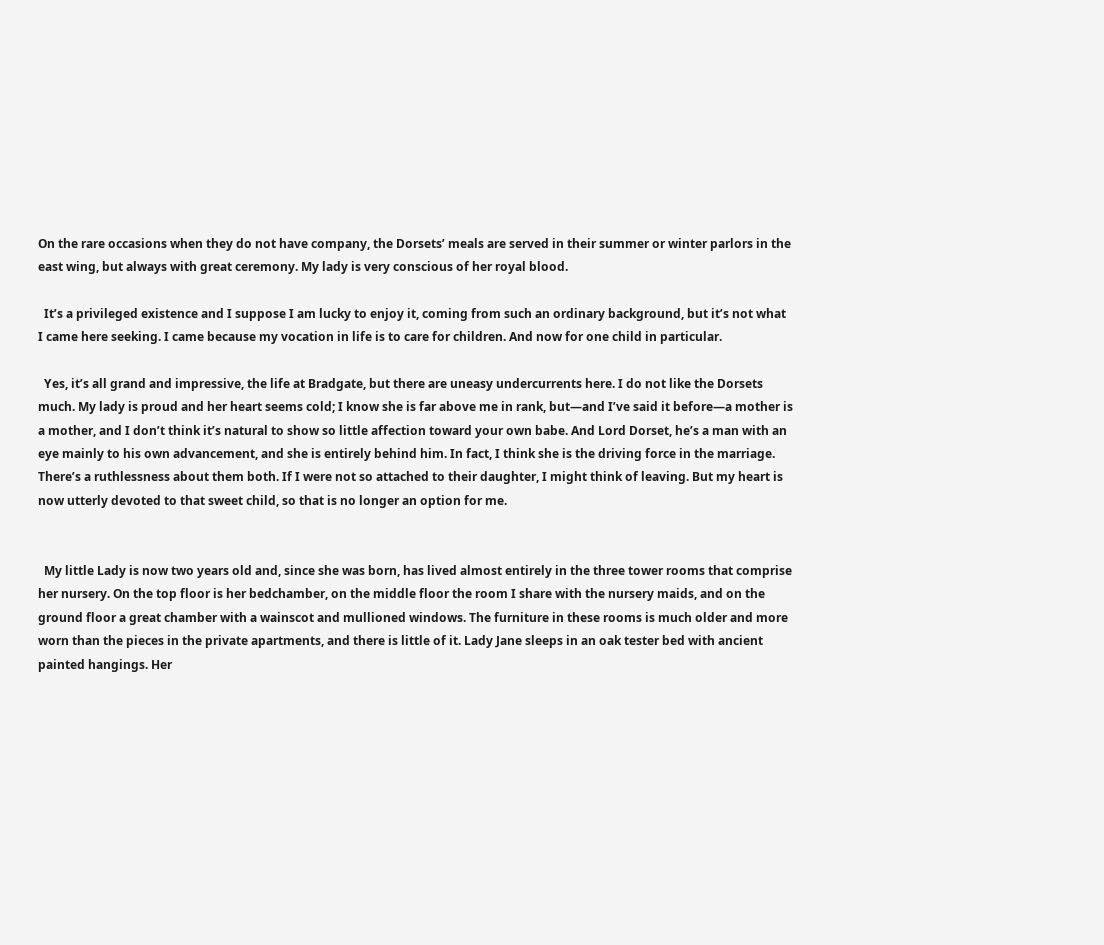On the rare occasions when they do not have company, the Dorsets’ meals are served in their summer or winter parlors in the east wing, but always with great ceremony. My lady is very conscious of her royal blood.

  It’s a privileged existence and I suppose I am lucky to enjoy it, coming from such an ordinary background, but it’s not what I came here seeking. I came because my vocation in life is to care for children. And now for one child in particular.

  Yes, it’s all grand and impressive, the life at Bradgate, but there are uneasy undercurrents here. I do not like the Dorsets much. My lady is proud and her heart seems cold; I know she is far above me in rank, but—and I’ve said it before—a mother is a mother, and I don’t think it’s natural to show so little affection toward your own babe. And Lord Dorset, he’s a man with an eye mainly to his own advancement, and she is entirely behind him. In fact, I think she is the driving force in the marriage. There’s a ruthlessness about them both. If I were not so attached to their daughter, I might think of leaving. But my heart is now utterly devoted to that sweet child, so that is no longer an option for me.


  My little Lady is now two years old and, since she was born, has lived almost entirely in the three tower rooms that comprise her nursery. On the top floor is her bedchamber, on the middle floor the room I share with the nursery maids, and on the ground floor a great chamber with a wainscot and mullioned windows. The furniture in these rooms is much older and more worn than the pieces in the private apartments, and there is little of it. Lady Jane sleeps in an oak tester bed with ancient painted hangings. Her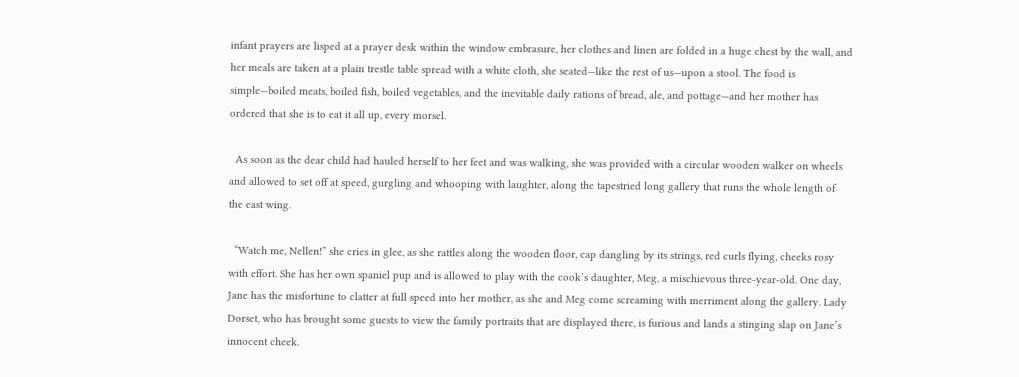infant prayers are lisped at a prayer desk within the window embrasure, her clothes and linen are folded in a huge chest by the wall, and her meals are taken at a plain trestle table spread with a white cloth, she seated—like the rest of us—upon a stool. The food is simple—boiled meats, boiled fish, boiled vegetables, and the inevitable daily rations of bread, ale, and pottage—and her mother has ordered that she is to eat it all up, every morsel.

  As soon as the dear child had hauled herself to her feet and was walking, she was provided with a circular wooden walker on wheels and allowed to set off at speed, gurgling and whooping with laughter, along the tapestried long gallery that runs the whole length of the east wing.

  “Watch me, Nellen!” she cries in glee, as she rattles along the wooden floor, cap dangling by its strings, red curls flying, cheeks rosy with effort. She has her own spaniel pup and is allowed to play with the cook’s daughter, Meg, a mischievous three-year-old. One day, Jane has the misfortune to clatter at full speed into her mother, as she and Meg come screaming with merriment along the gallery. Lady Dorset, who has brought some guests to view the family portraits that are displayed there, is furious and lands a stinging slap on Jane’s innocent cheek.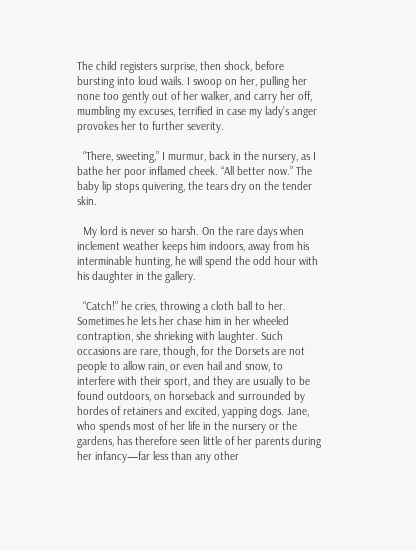The child registers surprise, then shock, before bursting into loud wails. I swoop on her, pulling her none too gently out of her walker, and carry her off, mumbling my excuses, terrified in case my lady’s anger provokes her to further severity.

  “There, sweeting,” I murmur, back in the nursery, as I bathe her poor inflamed cheek. “All better now.” The baby lip stops quivering, the tears dry on the tender skin.

  My lord is never so harsh. On the rare days when inclement weather keeps him indoors, away from his interminable hunting, he will spend the odd hour with his daughter in the gallery.

  “Catch!” he cries, throwing a cloth ball to her. Sometimes he lets her chase him in her wheeled contraption, she shrieking with laughter. Such occasions are rare, though, for the Dorsets are not people to allow rain, or even hail and snow, to interfere with their sport, and they are usually to be found outdoors, on horseback and surrounded by hordes of retainers and excited, yapping dogs. Jane, who spends most of her life in the nursery or the gardens, has therefore seen little of her parents during her infancy—far less than any other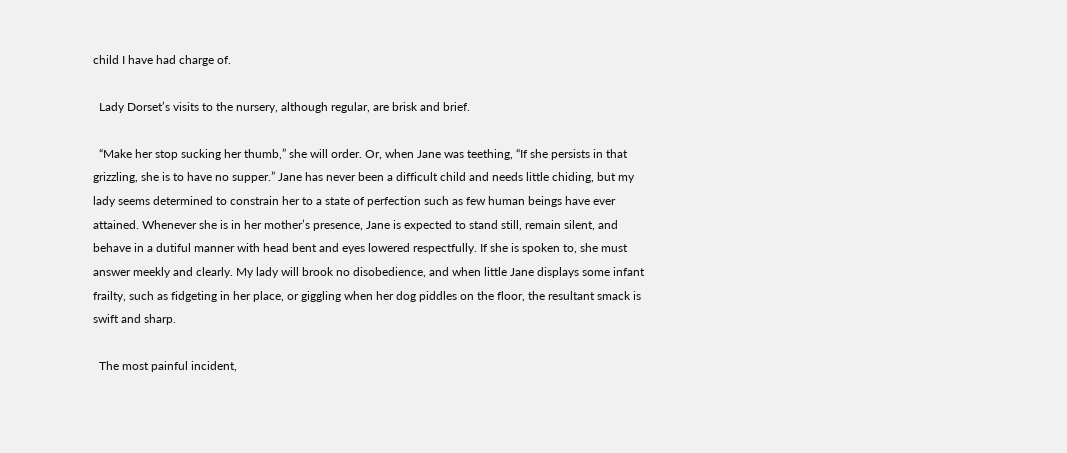child I have had charge of.

  Lady Dorset’s visits to the nursery, although regular, are brisk and brief.

  “Make her stop sucking her thumb,” she will order. Or, when Jane was teething, “If she persists in that grizzling, she is to have no supper.” Jane has never been a difficult child and needs little chiding, but my lady seems determined to constrain her to a state of perfection such as few human beings have ever attained. Whenever she is in her mother’s presence, Jane is expected to stand still, remain silent, and behave in a dutiful manner with head bent and eyes lowered respectfully. If she is spoken to, she must answer meekly and clearly. My lady will brook no disobedience, and when little Jane displays some infant frailty, such as fidgeting in her place, or giggling when her dog piddles on the floor, the resultant smack is swift and sharp.

  The most painful incident,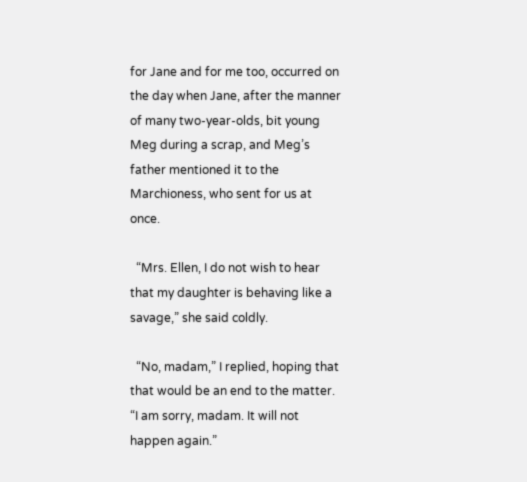for Jane and for me too, occurred on the day when Jane, after the manner of many two-year-olds, bit young Meg during a scrap, and Meg’s father mentioned it to the Marchioness, who sent for us at once.

  “Mrs. Ellen, I do not wish to hear that my daughter is behaving like a savage,” she said coldly.

  “No, madam,” I replied, hoping that that would be an end to the matter. “I am sorry, madam. It will not happen again.”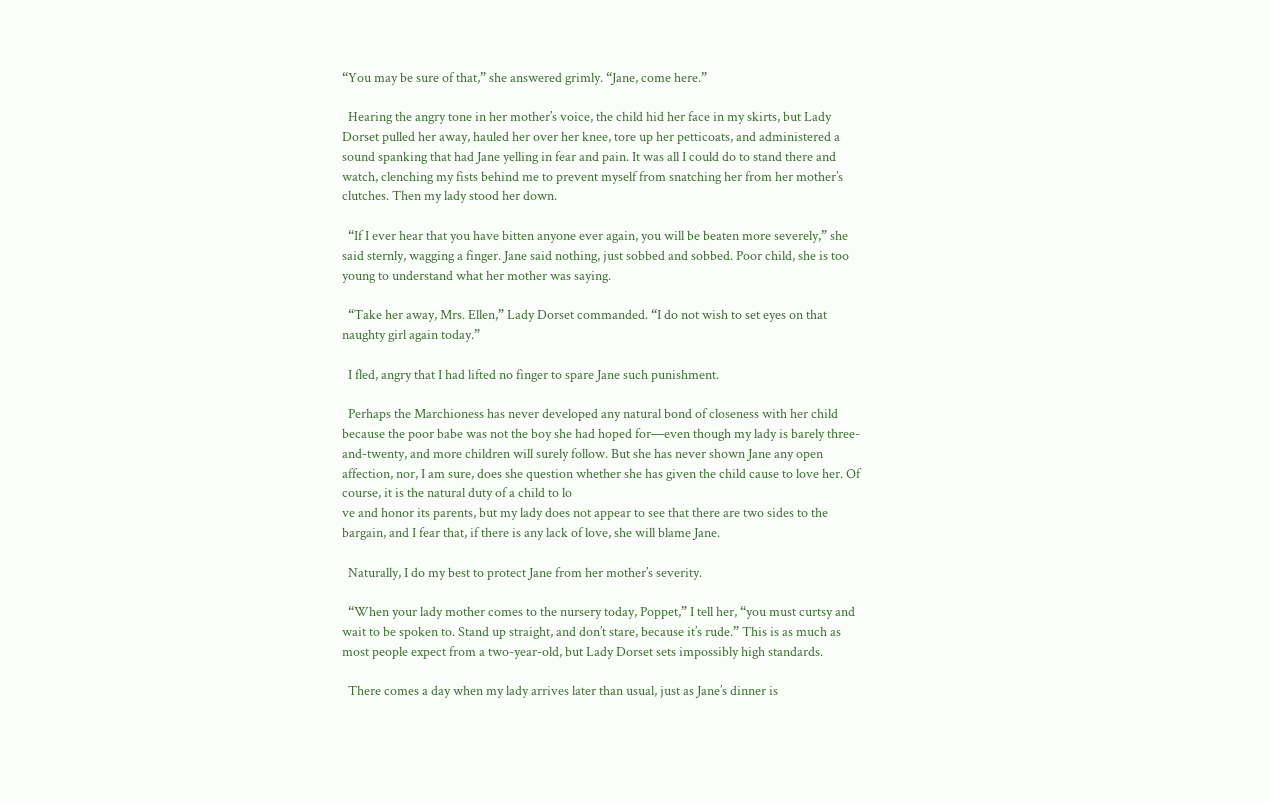“You may be sure of that,” she answered grimly. “Jane, come here.”

  Hearing the angry tone in her mother’s voice, the child hid her face in my skirts, but Lady Dorset pulled her away, hauled her over her knee, tore up her petticoats, and administered a sound spanking that had Jane yelling in fear and pain. It was all I could do to stand there and watch, clenching my fists behind me to prevent myself from snatching her from her mother’s clutches. Then my lady stood her down.

  “If I ever hear that you have bitten anyone ever again, you will be beaten more severely,” she said sternly, wagging a finger. Jane said nothing, just sobbed and sobbed. Poor child, she is too young to understand what her mother was saying.

  “Take her away, Mrs. Ellen,” Lady Dorset commanded. “I do not wish to set eyes on that naughty girl again today.”

  I fled, angry that I had lifted no finger to spare Jane such punishment.

  Perhaps the Marchioness has never developed any natural bond of closeness with her child because the poor babe was not the boy she had hoped for—even though my lady is barely three-and-twenty, and more children will surely follow. But she has never shown Jane any open affection, nor, I am sure, does she question whether she has given the child cause to love her. Of course, it is the natural duty of a child to lo
ve and honor its parents, but my lady does not appear to see that there are two sides to the bargain, and I fear that, if there is any lack of love, she will blame Jane.

  Naturally, I do my best to protect Jane from her mother’s severity.

  “When your lady mother comes to the nursery today, Poppet,” I tell her, “you must curtsy and wait to be spoken to. Stand up straight, and don’t stare, because it’s rude.” This is as much as most people expect from a two-year-old, but Lady Dorset sets impossibly high standards.

  There comes a day when my lady arrives later than usual, just as Jane’s dinner is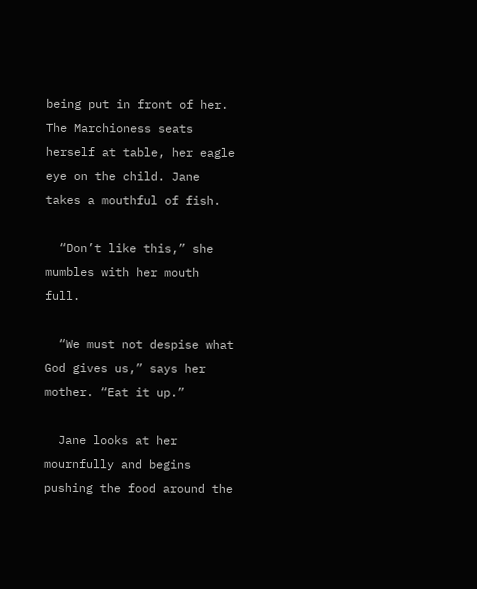being put in front of her. The Marchioness seats herself at table, her eagle eye on the child. Jane takes a mouthful of fish.

  “Don’t like this,” she mumbles with her mouth full.

  “We must not despise what God gives us,” says her mother. “Eat it up.”

  Jane looks at her mournfully and begins pushing the food around the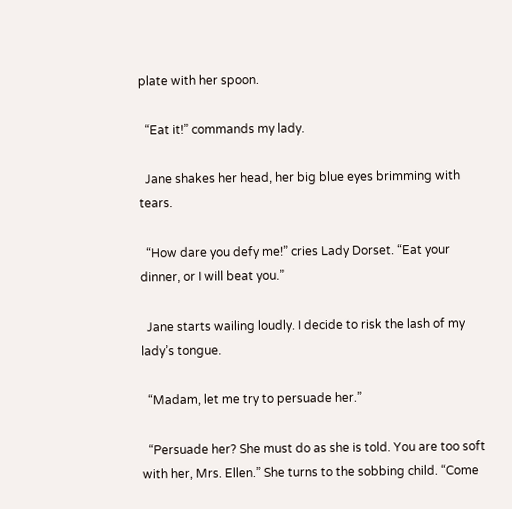plate with her spoon.

  “Eat it!” commands my lady.

  Jane shakes her head, her big blue eyes brimming with tears.

  “How dare you defy me!” cries Lady Dorset. “Eat your dinner, or I will beat you.”

  Jane starts wailing loudly. I decide to risk the lash of my lady’s tongue.

  “Madam, let me try to persuade her.”

  “Persuade her? She must do as she is told. You are too soft with her, Mrs. Ellen.” She turns to the sobbing child. “Come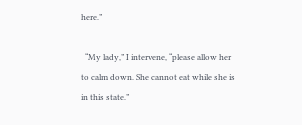here.”

  “My lady,” I intervene, “please allow her to calm down. She cannot eat while she is in this state.”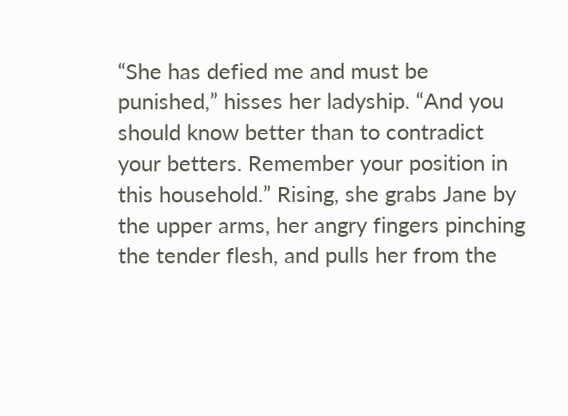“She has defied me and must be punished,” hisses her ladyship. “And you should know better than to contradict your betters. Remember your position in this household.” Rising, she grabs Jane by the upper arms, her angry fingers pinching the tender flesh, and pulls her from the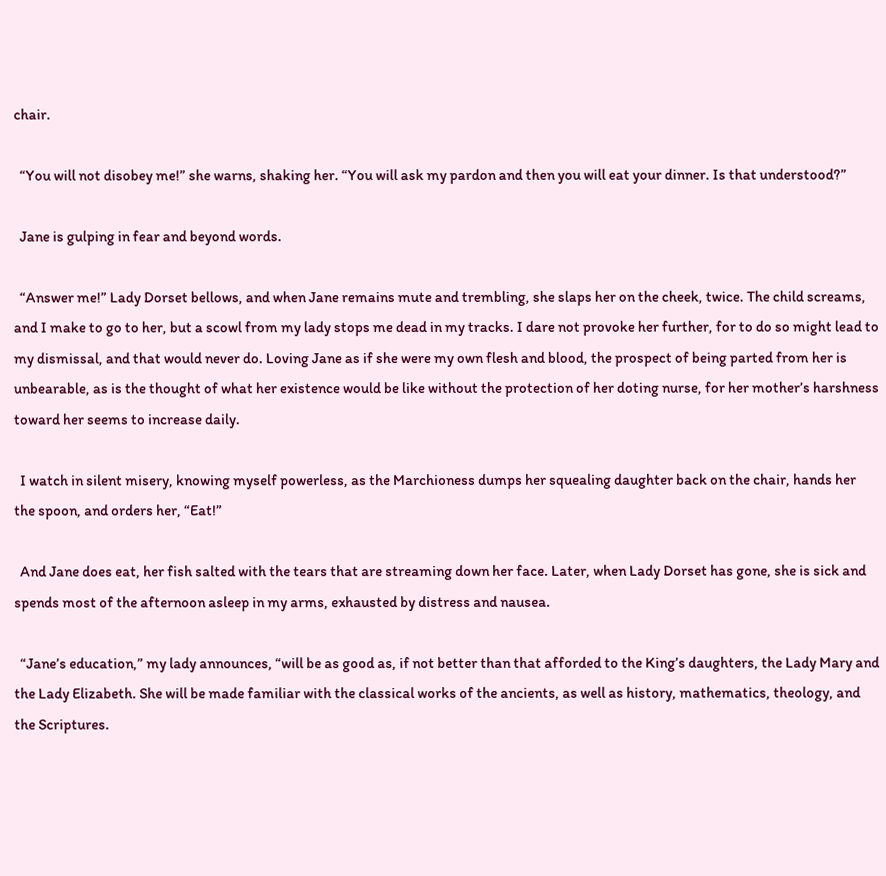chair.

  “You will not disobey me!” she warns, shaking her. “You will ask my pardon and then you will eat your dinner. Is that understood?”

  Jane is gulping in fear and beyond words.

  “Answer me!” Lady Dorset bellows, and when Jane remains mute and trembling, she slaps her on the cheek, twice. The child screams, and I make to go to her, but a scowl from my lady stops me dead in my tracks. I dare not provoke her further, for to do so might lead to my dismissal, and that would never do. Loving Jane as if she were my own flesh and blood, the prospect of being parted from her is unbearable, as is the thought of what her existence would be like without the protection of her doting nurse, for her mother’s harshness toward her seems to increase daily.

  I watch in silent misery, knowing myself powerless, as the Marchioness dumps her squealing daughter back on the chair, hands her the spoon, and orders her, “Eat!”

  And Jane does eat, her fish salted with the tears that are streaming down her face. Later, when Lady Dorset has gone, she is sick and spends most of the afternoon asleep in my arms, exhausted by distress and nausea.

  “Jane’s education,” my lady announces, “will be as good as, if not better than that afforded to the King’s daughters, the Lady Mary and the Lady Elizabeth. She will be made familiar with the classical works of the ancients, as well as history, mathematics, theology, and the Scriptures.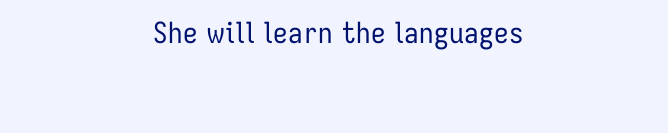She will learn the languages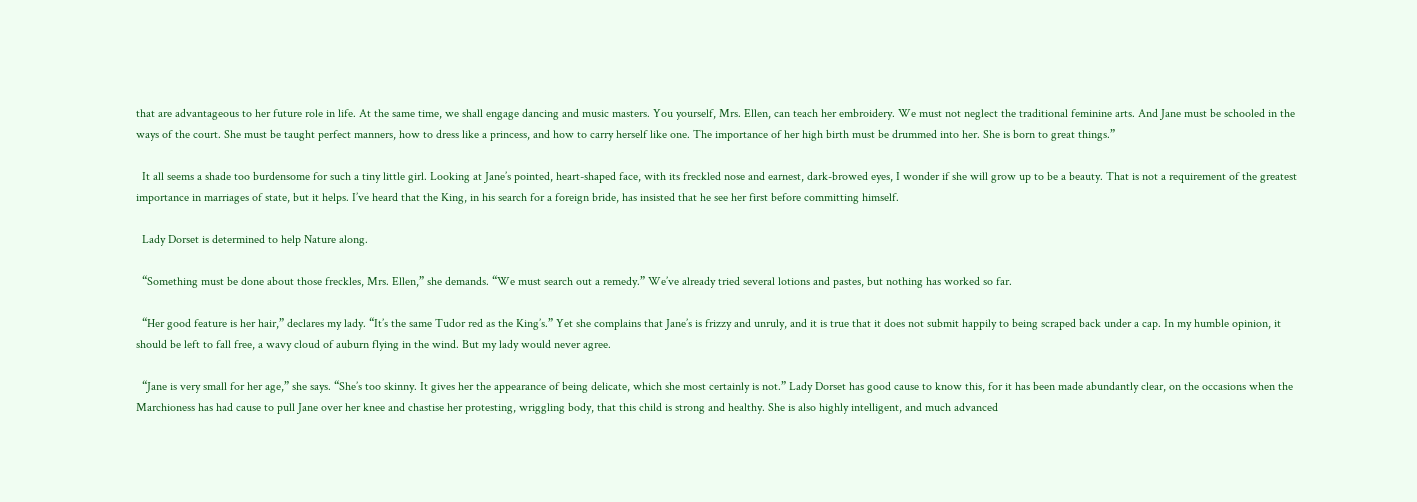that are advantageous to her future role in life. At the same time, we shall engage dancing and music masters. You yourself, Mrs. Ellen, can teach her embroidery. We must not neglect the traditional feminine arts. And Jane must be schooled in the ways of the court. She must be taught perfect manners, how to dress like a princess, and how to carry herself like one. The importance of her high birth must be drummed into her. She is born to great things.”

  It all seems a shade too burdensome for such a tiny little girl. Looking at Jane’s pointed, heart-shaped face, with its freckled nose and earnest, dark-browed eyes, I wonder if she will grow up to be a beauty. That is not a requirement of the greatest importance in marriages of state, but it helps. I’ve heard that the King, in his search for a foreign bride, has insisted that he see her first before committing himself.

  Lady Dorset is determined to help Nature along.

  “Something must be done about those freckles, Mrs. Ellen,” she demands. “We must search out a remedy.” We’ve already tried several lotions and pastes, but nothing has worked so far.

  “Her good feature is her hair,” declares my lady. “It’s the same Tudor red as the King’s.” Yet she complains that Jane’s is frizzy and unruly, and it is true that it does not submit happily to being scraped back under a cap. In my humble opinion, it should be left to fall free, a wavy cloud of auburn flying in the wind. But my lady would never agree.

  “Jane is very small for her age,” she says. “She’s too skinny. It gives her the appearance of being delicate, which she most certainly is not.” Lady Dorset has good cause to know this, for it has been made abundantly clear, on the occasions when the Marchioness has had cause to pull Jane over her knee and chastise her protesting, wriggling body, that this child is strong and healthy. She is also highly intelligent, and much advanced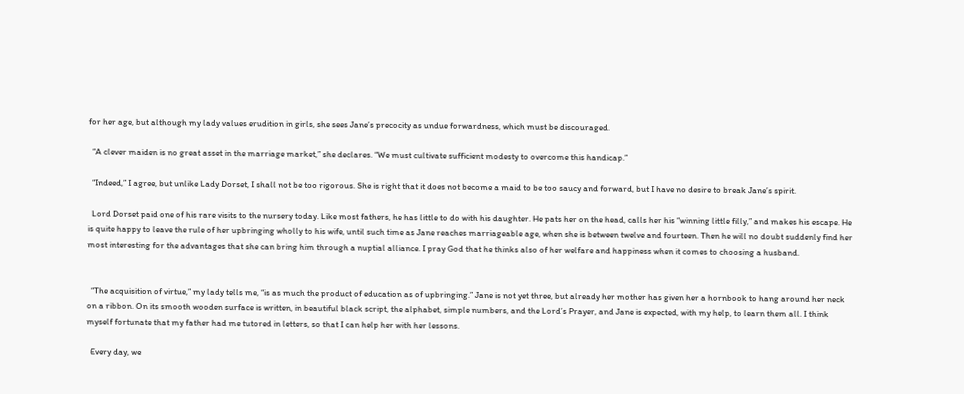for her age, but although my lady values erudition in girls, she sees Jane’s precocity as undue forwardness, which must be discouraged.

  “A clever maiden is no great asset in the marriage market,” she declares. “We must cultivate sufficient modesty to overcome this handicap.”

  “Indeed,” I agree, but unlike Lady Dorset, I shall not be too rigorous. She is right that it does not become a maid to be too saucy and forward, but I have no desire to break Jane’s spirit.

  Lord Dorset paid one of his rare visits to the nursery today. Like most fathers, he has little to do with his daughter. He pats her on the head, calls her his “winning little filly,” and makes his escape. He is quite happy to leave the rule of her upbringing wholly to his wife, until such time as Jane reaches marriageable age, when she is between twelve and fourteen. Then he will no doubt suddenly find her most interesting for the advantages that she can bring him through a nuptial alliance. I pray God that he thinks also of her welfare and happiness when it comes to choosing a husband.


  “The acquisition of virtue,” my lady tells me, “is as much the product of education as of upbringing.” Jane is not yet three, but already her mother has given her a hornbook to hang around her neck on a ribbon. On its smooth wooden surface is written, in beautiful black script, the alphabet, simple numbers, and the Lord’s Prayer, and Jane is expected, with my help, to learn them all. I think myself fortunate that my father had me tutored in letters, so that I can help her with her lessons.

  Every day, we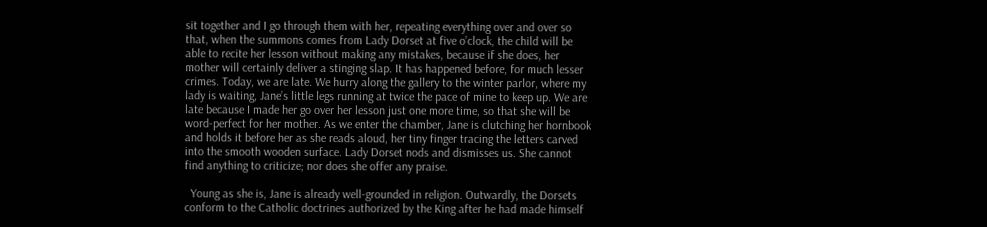sit together and I go through them with her, repeating everything over and over so that, when the summons comes from Lady Dorset at five o’clock, the child will be able to recite her lesson without making any mistakes, because if she does, her mother will certainly deliver a stinging slap. It has happened before, for much lesser crimes. Today, we are late. We hurry along the gallery to the winter parlor, where my lady is waiting, Jane’s little legs running at twice the pace of mine to keep up. We are late because I made her go over her lesson just one more time, so that she will be word-perfect for her mother. As we enter the chamber, Jane is clutching her hornbook and holds it before her as she reads aloud, her tiny finger tracing the letters carved into the smooth wooden surface. Lady Dorset nods and dismisses us. She cannot find anything to criticize; nor does she offer any praise.

  Young as she is, Jane is already well-grounded in religion. Outwardly, the Dorsets conform to the Catholic doctrines authorized by the King after he had made himself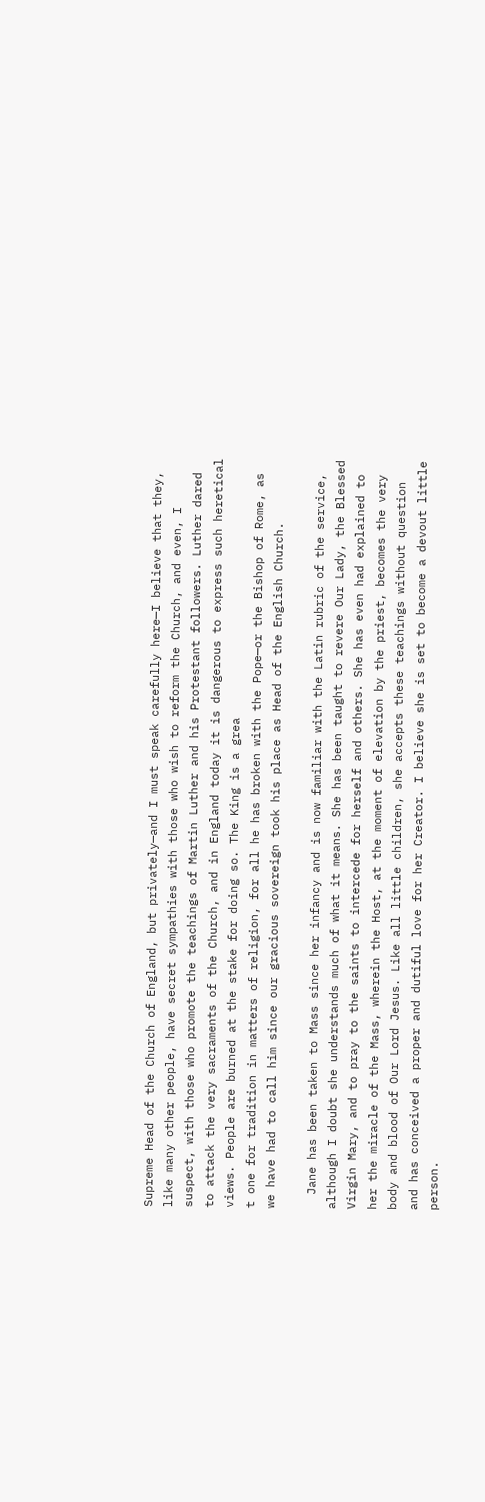Supreme Head of the Church of England, but privately—and I must speak carefully here—I believe that they, like many other people, have secret sympathies with those who wish to reform the Church, and even, I suspect, with those who promote the teachings of Martin Luther and his Protestant followers. Luther dared to attack the very sacraments of the Church, and in England today it is dangerous to express such heretical views. People are burned at the stake for doing so. The King is a grea
t one for tradition in matters of religion, for all he has broken with the Pope—or the Bishop of Rome, as we have had to call him since our gracious sovereign took his place as Head of the English Church.

  Jane has been taken to Mass since her infancy and is now familiar with the Latin rubric of the service, although I doubt she understands much of what it means. She has been taught to revere Our Lady, the Blessed Virgin Mary, and to pray to the saints to intercede for herself and others. She has even had explained to her the miracle of the Mass, wherein the Host, at the moment of elevation by the priest, becomes the very body and blood of Our Lord Jesus. Like all little children, she accepts these teachings without question and has conceived a proper and dutiful love for her Creator. I believe she is set to become a devout little person.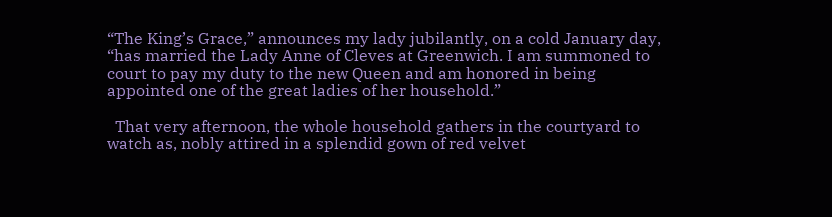“The King’s Grace,” announces my lady jubilantly, on a cold January day, “has married the Lady Anne of Cleves at Greenwich. I am summoned to court to pay my duty to the new Queen and am honored in being appointed one of the great ladies of her household.”

  That very afternoon, the whole household gathers in the courtyard to watch as, nobly attired in a splendid gown of red velvet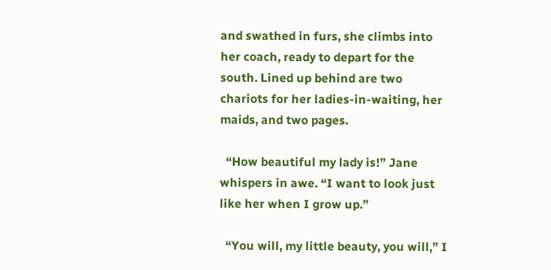and swathed in furs, she climbs into her coach, ready to depart for the south. Lined up behind are two chariots for her ladies-in-waiting, her maids, and two pages.

  “How beautiful my lady is!” Jane whispers in awe. “I want to look just like her when I grow up.”

  “You will, my little beauty, you will,” I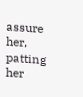assure her, patting her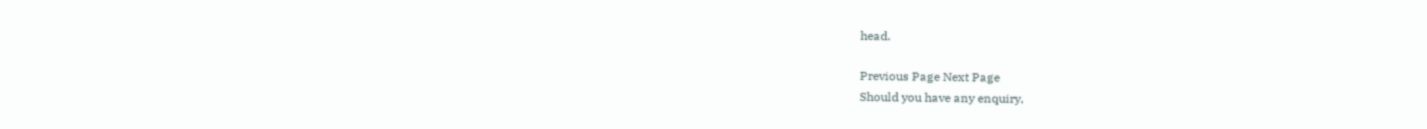head.

Previous Page Next Page
Should you have any enquiry,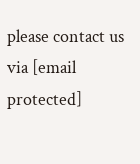please contact us via [email protected]